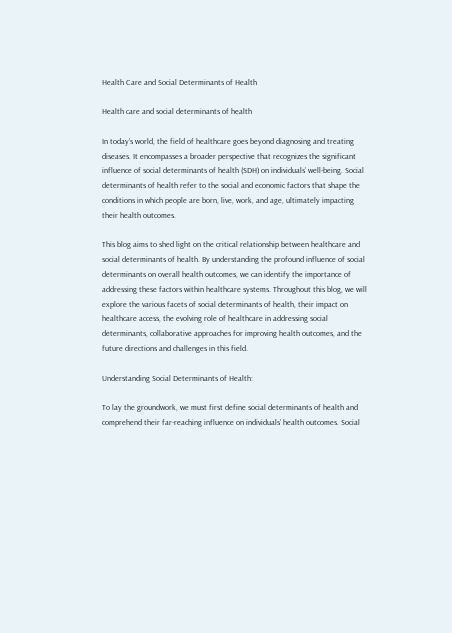Health Care and Social Determinants of Health

Health care and social determinants of health

In today’s world, the field of healthcare goes beyond diagnosing and treating diseases. It encompasses a broader perspective that recognizes the significant influence of social determinants of health (SDH) on individuals’ well-being. Social determinants of health refer to the social and economic factors that shape the conditions in which people are born, live, work, and age, ultimately impacting their health outcomes.

This blog aims to shed light on the critical relationship between healthcare and social determinants of health. By understanding the profound influence of social determinants on overall health outcomes, we can identify the importance of addressing these factors within healthcare systems. Throughout this blog, we will explore the various facets of social determinants of health, their impact on healthcare access, the evolving role of healthcare in addressing social determinants, collaborative approaches for improving health outcomes, and the future directions and challenges in this field.

Understanding Social Determinants of Health:

To lay the groundwork, we must first define social determinants of health and comprehend their far-reaching influence on individuals’ health outcomes. Social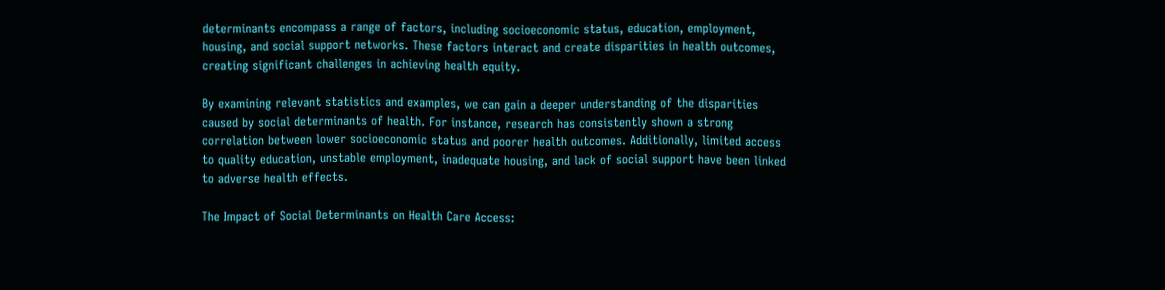determinants encompass a range of factors, including socioeconomic status, education, employment, housing, and social support networks. These factors interact and create disparities in health outcomes, creating significant challenges in achieving health equity.

By examining relevant statistics and examples, we can gain a deeper understanding of the disparities caused by social determinants of health. For instance, research has consistently shown a strong correlation between lower socioeconomic status and poorer health outcomes. Additionally, limited access to quality education, unstable employment, inadequate housing, and lack of social support have been linked to adverse health effects.

The Impact of Social Determinants on Health Care Access: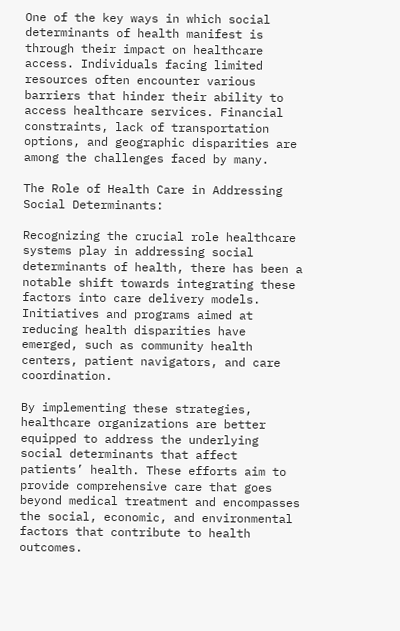One of the key ways in which social determinants of health manifest is through their impact on healthcare access. Individuals facing limited resources often encounter various barriers that hinder their ability to access healthcare services. Financial constraints, lack of transportation options, and geographic disparities are among the challenges faced by many.

The Role of Health Care in Addressing Social Determinants:

Recognizing the crucial role healthcare systems play in addressing social determinants of health, there has been a notable shift towards integrating these factors into care delivery models. Initiatives and programs aimed at reducing health disparities have emerged, such as community health centers, patient navigators, and care coordination.

By implementing these strategies, healthcare organizations are better equipped to address the underlying social determinants that affect patients’ health. These efforts aim to provide comprehensive care that goes beyond medical treatment and encompasses the social, economic, and environmental factors that contribute to health outcomes.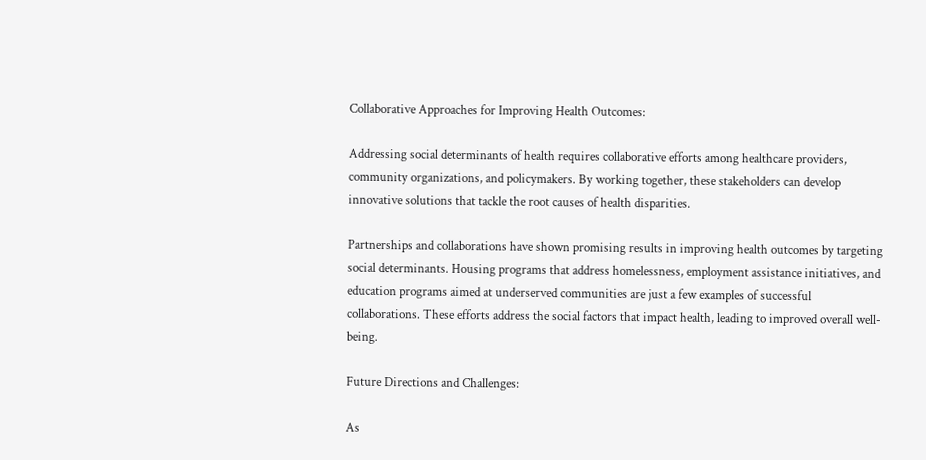Collaborative Approaches for Improving Health Outcomes:

Addressing social determinants of health requires collaborative efforts among healthcare providers, community organizations, and policymakers. By working together, these stakeholders can develop innovative solutions that tackle the root causes of health disparities.

Partnerships and collaborations have shown promising results in improving health outcomes by targeting social determinants. Housing programs that address homelessness, employment assistance initiatives, and education programs aimed at underserved communities are just a few examples of successful collaborations. These efforts address the social factors that impact health, leading to improved overall well-being.

Future Directions and Challenges:

As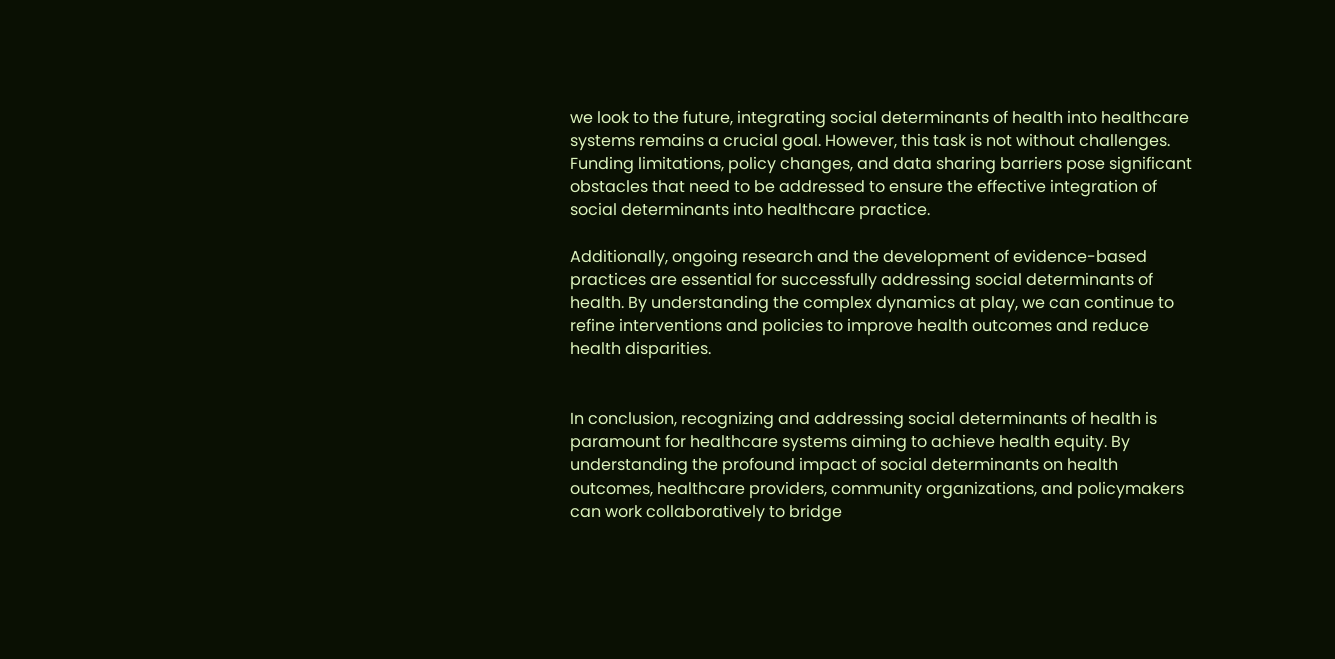we look to the future, integrating social determinants of health into healthcare systems remains a crucial goal. However, this task is not without challenges. Funding limitations, policy changes, and data sharing barriers pose significant obstacles that need to be addressed to ensure the effective integration of social determinants into healthcare practice.

Additionally, ongoing research and the development of evidence-based practices are essential for successfully addressing social determinants of health. By understanding the complex dynamics at play, we can continue to refine interventions and policies to improve health outcomes and reduce health disparities.


In conclusion, recognizing and addressing social determinants of health is paramount for healthcare systems aiming to achieve health equity. By understanding the profound impact of social determinants on health outcomes, healthcare providers, community organizations, and policymakers can work collaboratively to bridge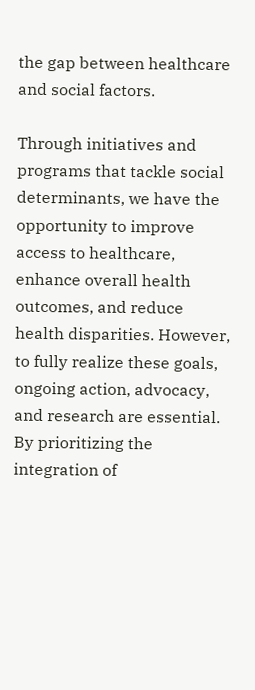the gap between healthcare and social factors.

Through initiatives and programs that tackle social determinants, we have the opportunity to improve access to healthcare, enhance overall health outcomes, and reduce health disparities. However, to fully realize these goals, ongoing action, advocacy, and research are essential. By prioritizing the integration of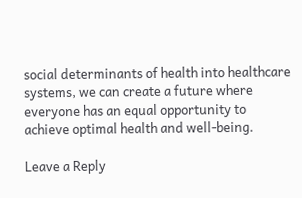social determinants of health into healthcare systems, we can create a future where everyone has an equal opportunity to achieve optimal health and well-being.

Leave a Reply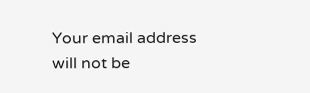Your email address will not be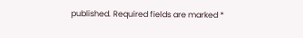published. Required fields are marked *